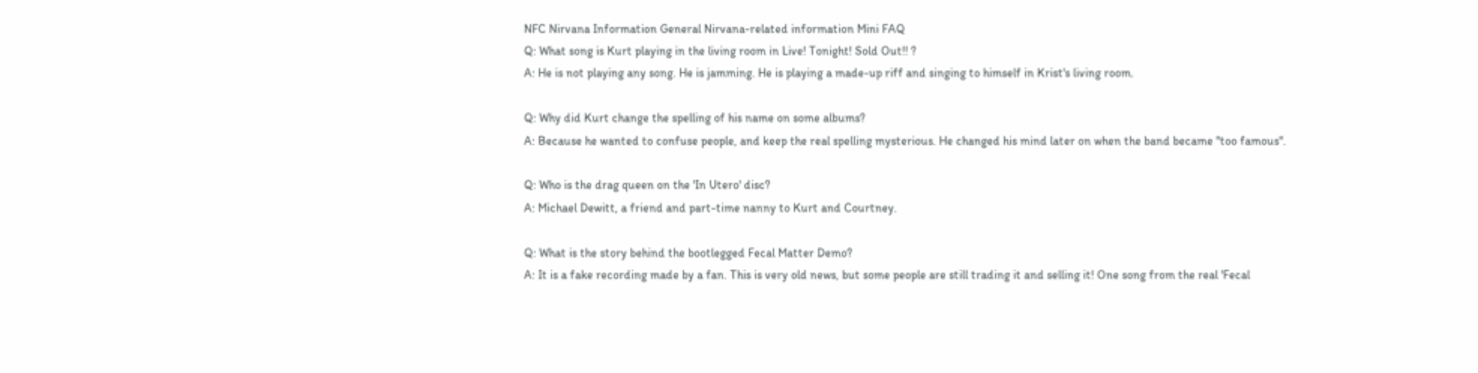NFC Nirvana Information General Nirvana-related information Mini FAQ
Q: What song is Kurt playing in the living room in Live! Tonight! Sold Out!! ?
A: He is not playing any song. He is jamming. He is playing a made-up riff and singing to himself in Krist's living room.

Q: Why did Kurt change the spelling of his name on some albums?
A: Because he wanted to confuse people, and keep the real spelling mysterious. He changed his mind later on when the band became "too famous".

Q: Who is the drag queen on the 'In Utero' disc?
A: Michael Dewitt, a friend and part-time nanny to Kurt and Courtney.

Q: What is the story behind the bootlegged Fecal Matter Demo?
A: It is a fake recording made by a fan. This is very old news, but some people are still trading it and selling it! One song from the real 'Fecal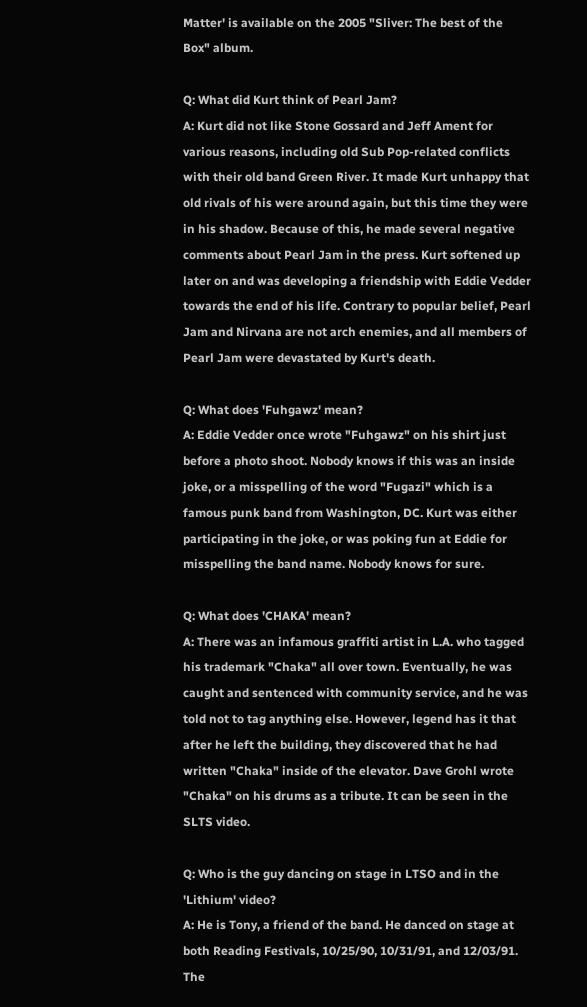Matter' is available on the 2005 "Sliver: The best of the Box" album.

Q: What did Kurt think of Pearl Jam?
A: Kurt did not like Stone Gossard and Jeff Ament for various reasons, including old Sub Pop-related conflicts with their old band Green River. It made Kurt unhappy that old rivals of his were around again, but this time they were in his shadow. Because of this, he made several negative comments about Pearl Jam in the press. Kurt softened up later on and was developing a friendship with Eddie Vedder towards the end of his life. Contrary to popular belief, Pearl Jam and Nirvana are not arch enemies, and all members of Pearl Jam were devastated by Kurt's death.

Q: What does 'Fuhgawz' mean?
A: Eddie Vedder once wrote "Fuhgawz" on his shirt just before a photo shoot. Nobody knows if this was an inside joke, or a misspelling of the word "Fugazi" which is a famous punk band from Washington, DC. Kurt was either participating in the joke, or was poking fun at Eddie for misspelling the band name. Nobody knows for sure.

Q: What does 'CHAKA' mean?
A: There was an infamous graffiti artist in L.A. who tagged his trademark "Chaka" all over town. Eventually, he was caught and sentenced with community service, and he was told not to tag anything else. However, legend has it that after he left the building, they discovered that he had written "Chaka" inside of the elevator. Dave Grohl wrote "Chaka" on his drums as a tribute. It can be seen in the SLTS video.

Q: Who is the guy dancing on stage in LTSO and in the 'Lithium' video?
A: He is Tony, a friend of the band. He danced on stage at both Reading Festivals, 10/25/90, 10/31/91, and 12/03/91. The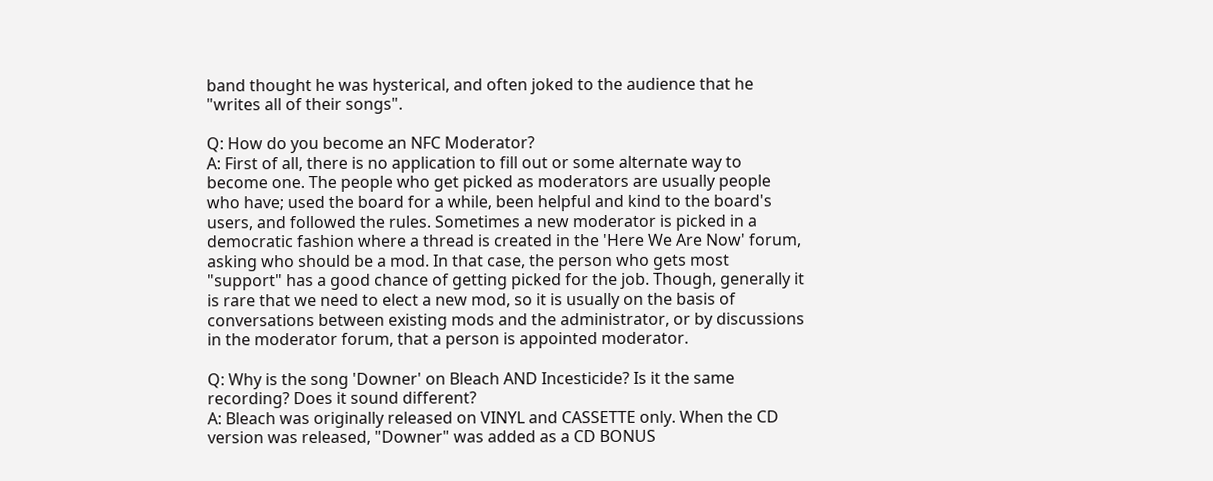band thought he was hysterical, and often joked to the audience that he "writes all of their songs".

Q: How do you become an NFC Moderator?
A: First of all, there is no application to fill out or some alternate way to become one. The people who get picked as moderators are usually people who have; used the board for a while, been helpful and kind to the board's users, and followed the rules. Sometimes a new moderator is picked in a democratic fashion where a thread is created in the 'Here We Are Now' forum, asking who should be a mod. In that case, the person who gets most "support" has a good chance of getting picked for the job. Though, generally it is rare that we need to elect a new mod, so it is usually on the basis of conversations between existing mods and the administrator, or by discussions in the moderator forum, that a person is appointed moderator.

Q: Why is the song 'Downer' on Bleach AND Incesticide? Is it the same recording? Does it sound different?
A: Bleach was originally released on VINYL and CASSETTE only. When the CD version was released, "Downer" was added as a CD BONUS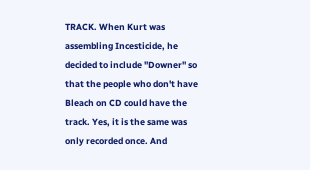TRACK. When Kurt was assembling Incesticide, he decided to include "Downer" so that the people who don't have Bleach on CD could have the track. Yes, it is the same was only recorded once. And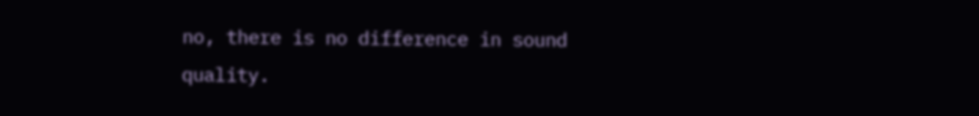no, there is no difference in sound quality.